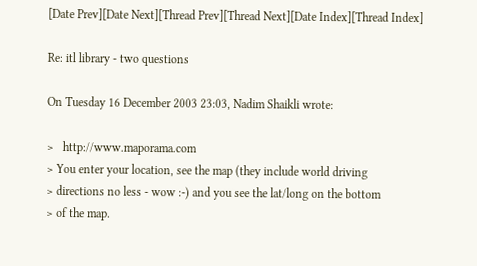[Date Prev][Date Next][Thread Prev][Thread Next][Date Index][Thread Index]

Re: itl library - two questions

On Tuesday 16 December 2003 23:03, Nadim Shaikli wrote:

>   http://www.maporama.com
> You enter your location, see the map (they include world driving
> directions no less - wow :-) and you see the lat/long on the bottom
> of the map.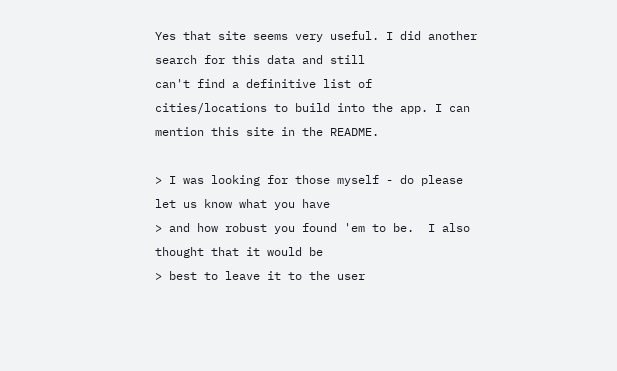Yes that site seems very useful. I did another search for this data and still
can't find a definitive list of cities/locations to build into the app. I can
mention this site in the README.

> I was looking for those myself - do please let us know what you have
> and how robust you found 'em to be.  I also thought that it would be
> best to leave it to the user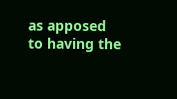as apposed to having the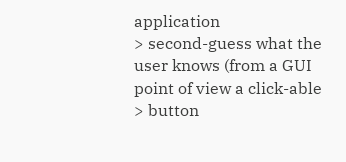application
> second-guess what the user knows (from a GUI point of view a click-able
> button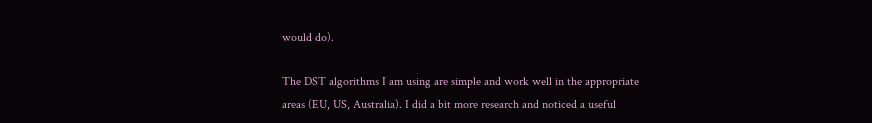would do).

The DST algorithms I am using are simple and work well in the appropriate
areas (EU, US, Australia). I did a bit more research and noticed a useful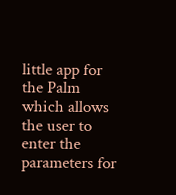little app for the Palm which allows the user to enter the parameters for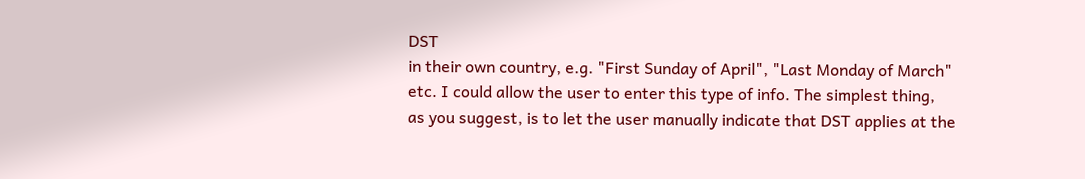DST
in their own country, e.g. "First Sunday of April", "Last Monday of March"
etc. I could allow the user to enter this type of info. The simplest thing,
as you suggest, is to let the user manually indicate that DST applies at the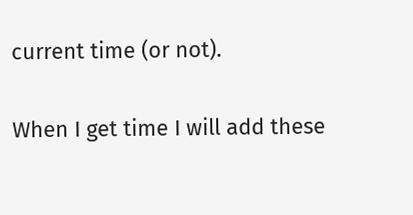current time (or not).

When I get time I will add these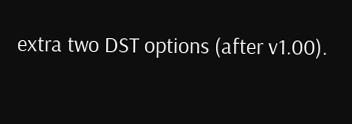extra two DST options (after v1.00).